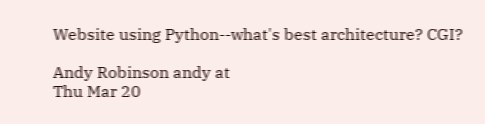Website using Python--what's best architecture? CGI?

Andy Robinson andy at
Thu Mar 20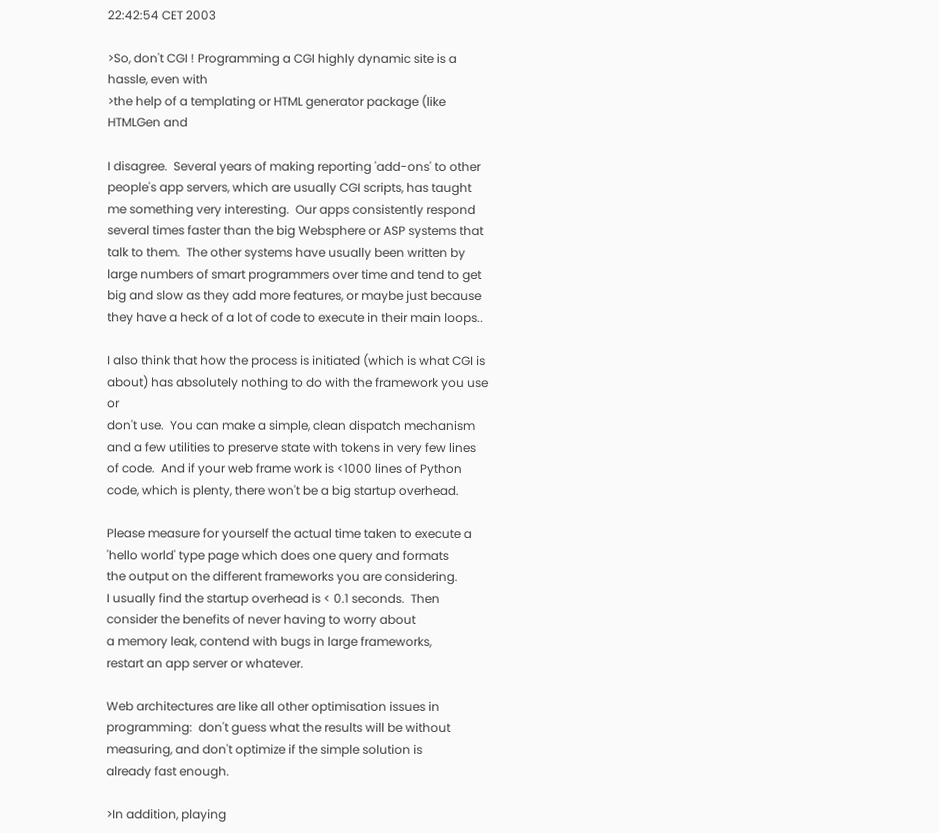22:42:54 CET 2003

>So, don't CGI ! Programming a CGI highly dynamic site is a hassle, even with
>the help of a templating or HTML generator package (like HTMLGen and

I disagree.  Several years of making reporting 'add-ons' to other
people's app servers, which are usually CGI scripts, has taught
me something very interesting.  Our apps consistently respond
several times faster than the big Websphere or ASP systems that
talk to them.  The other systems have usually been written by
large numbers of smart programmers over time and tend to get
big and slow as they add more features, or maybe just because
they have a heck of a lot of code to execute in their main loops..

I also think that how the process is initiated (which is what CGI is
about) has absolutely nothing to do with the framework you use or
don't use.  You can make a simple, clean dispatch mechanism
and a few utilities to preserve state with tokens in very few lines
of code.  And if your web frame work is <1000 lines of Python
code, which is plenty, there won't be a big startup overhead.

Please measure for yourself the actual time taken to execute a
'hello world' type page which does one query and formats
the output on the different frameworks you are considering.
I usually find the startup overhead is < 0.1 seconds.  Then
consider the benefits of never having to worry about
a memory leak, contend with bugs in large frameworks,
restart an app server or whatever.

Web architectures are like all other optimisation issues in
programming:  don't guess what the results will be without
measuring, and don't optimize if the simple solution is
already fast enough.

>In addition, playing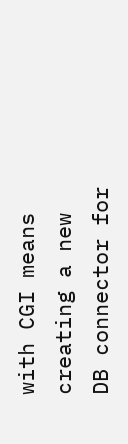with CGI means creating a new DB connector for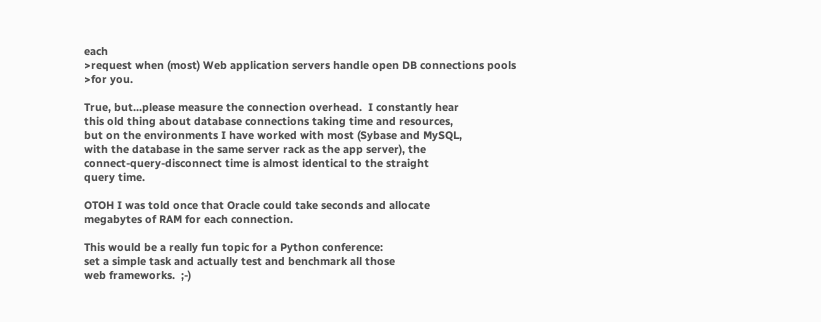each
>request when (most) Web application servers handle open DB connections pools
>for you.

True, but...please measure the connection overhead.  I constantly hear
this old thing about database connections taking time and resources,
but on the environments I have worked with most (Sybase and MySQL,
with the database in the same server rack as the app server), the
connect-query-disconnect time is almost identical to the straight
query time.

OTOH I was told once that Oracle could take seconds and allocate
megabytes of RAM for each connection.

This would be a really fun topic for a Python conference:
set a simple task and actually test and benchmark all those
web frameworks.  ;-)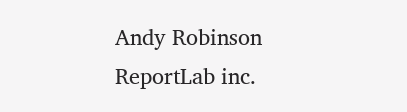Andy Robinson
ReportLab inc.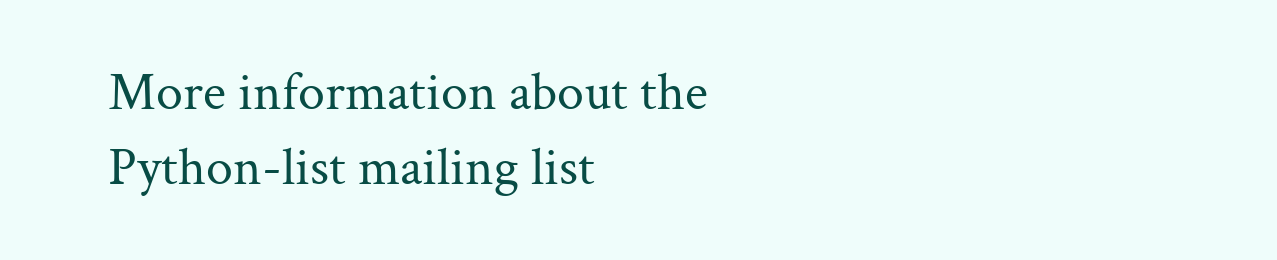More information about the Python-list mailing list